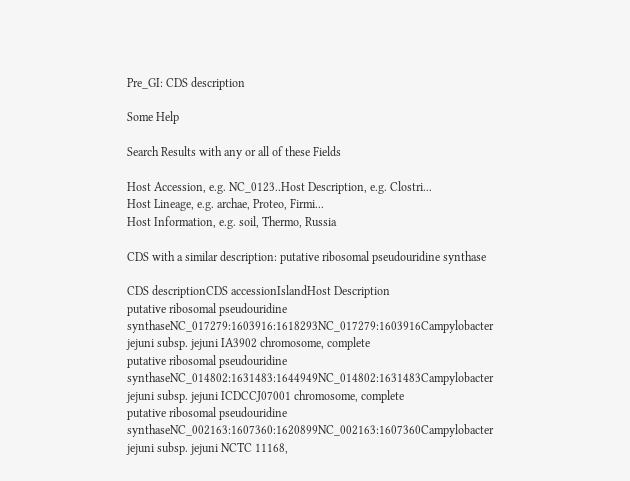Pre_GI: CDS description

Some Help

Search Results with any or all of these Fields

Host Accession, e.g. NC_0123..Host Description, e.g. Clostri...
Host Lineage, e.g. archae, Proteo, Firmi...
Host Information, e.g. soil, Thermo, Russia

CDS with a similar description: putative ribosomal pseudouridine synthase

CDS descriptionCDS accessionIslandHost Description
putative ribosomal pseudouridine synthaseNC_017279:1603916:1618293NC_017279:1603916Campylobacter jejuni subsp. jejuni IA3902 chromosome, complete
putative ribosomal pseudouridine synthaseNC_014802:1631483:1644949NC_014802:1631483Campylobacter jejuni subsp. jejuni ICDCCJ07001 chromosome, complete
putative ribosomal pseudouridine synthaseNC_002163:1607360:1620899NC_002163:1607360Campylobacter jejuni subsp. jejuni NCTC 11168,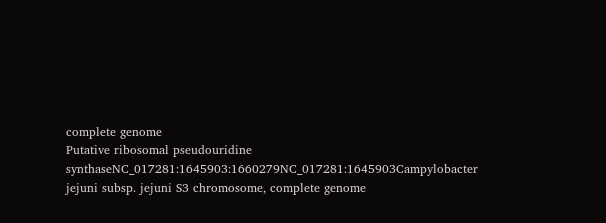complete genome
Putative ribosomal pseudouridine synthaseNC_017281:1645903:1660279NC_017281:1645903Campylobacter jejuni subsp. jejuni S3 chromosome, complete genome